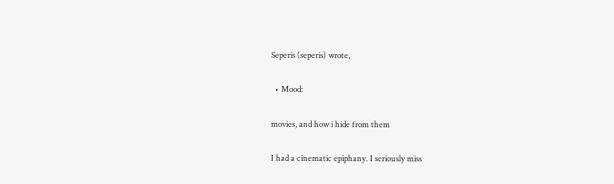Seperis (seperis) wrote,

  • Mood:

movies, and how i hide from them

I had a cinematic epiphany. I seriously miss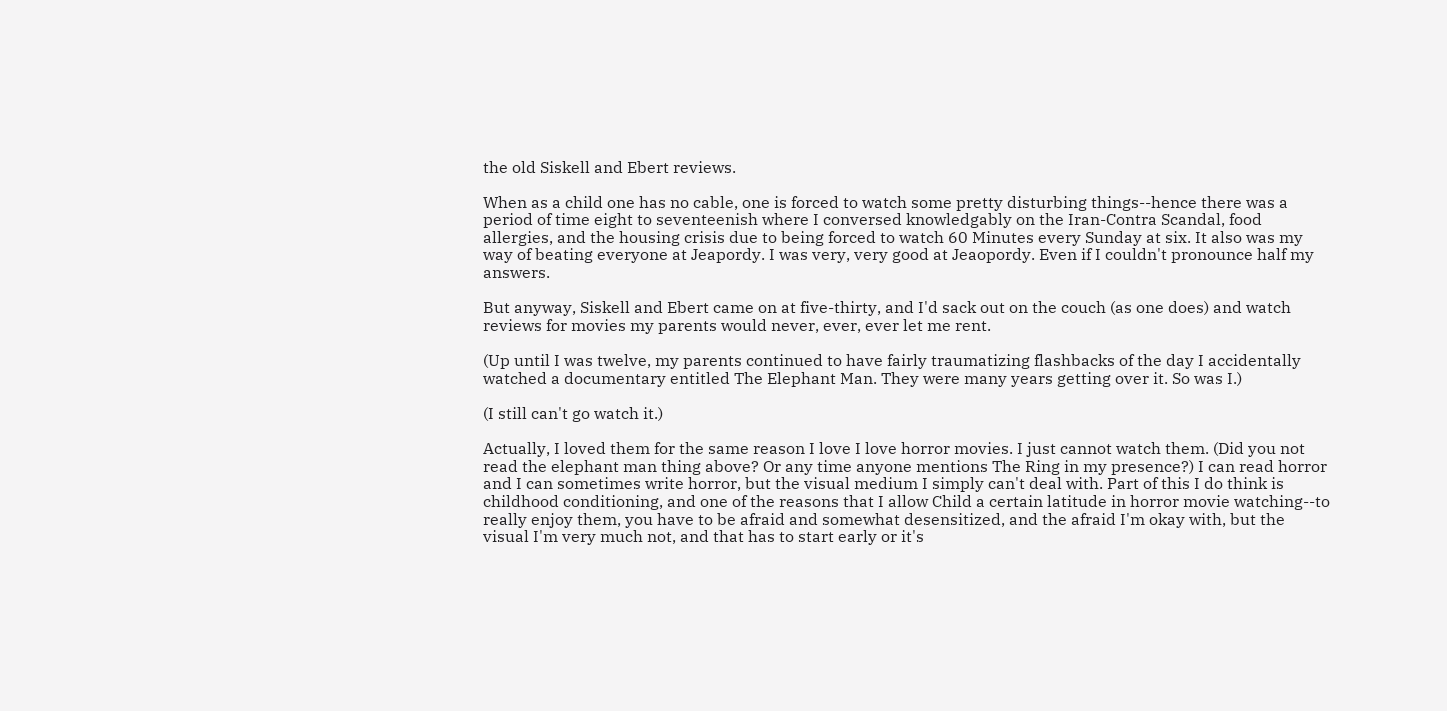the old Siskell and Ebert reviews.

When as a child one has no cable, one is forced to watch some pretty disturbing things--hence there was a period of time eight to seventeenish where I conversed knowledgably on the Iran-Contra Scandal, food allergies, and the housing crisis due to being forced to watch 60 Minutes every Sunday at six. It also was my way of beating everyone at Jeapordy. I was very, very good at Jeaopordy. Even if I couldn't pronounce half my answers.

But anyway, Siskell and Ebert came on at five-thirty, and I'd sack out on the couch (as one does) and watch reviews for movies my parents would never, ever, ever let me rent.

(Up until I was twelve, my parents continued to have fairly traumatizing flashbacks of the day I accidentally watched a documentary entitled The Elephant Man. They were many years getting over it. So was I.)

(I still can't go watch it.)

Actually, I loved them for the same reason I love I love horror movies. I just cannot watch them. (Did you not read the elephant man thing above? Or any time anyone mentions The Ring in my presence?) I can read horror and I can sometimes write horror, but the visual medium I simply can't deal with. Part of this I do think is childhood conditioning, and one of the reasons that I allow Child a certain latitude in horror movie watching--to really enjoy them, you have to be afraid and somewhat desensitized, and the afraid I'm okay with, but the visual I'm very much not, and that has to start early or it's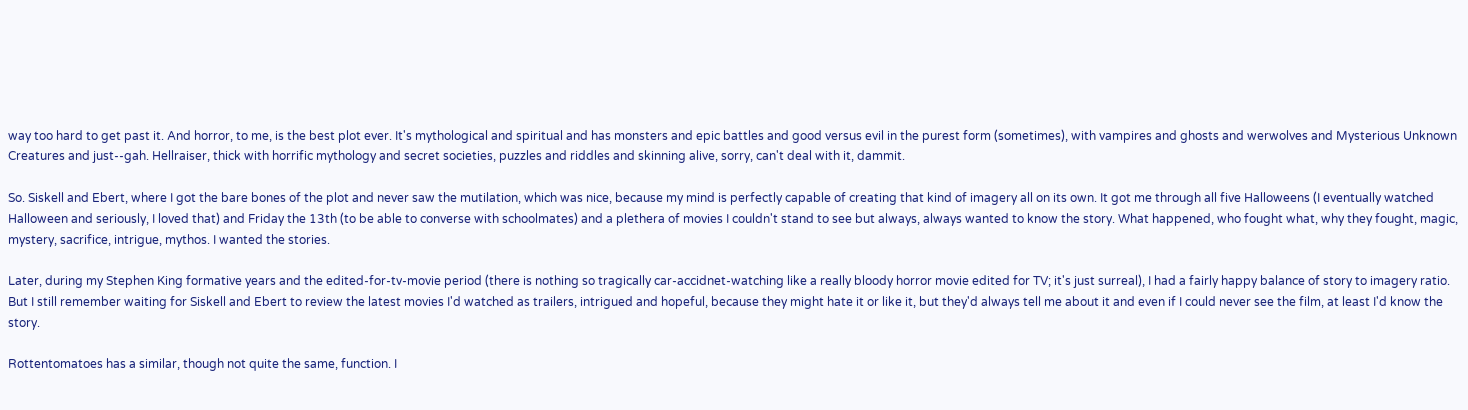way too hard to get past it. And horror, to me, is the best plot ever. It's mythological and spiritual and has monsters and epic battles and good versus evil in the purest form (sometimes), with vampires and ghosts and werwolves and Mysterious Unknown Creatures and just--gah. Hellraiser, thick with horrific mythology and secret societies, puzzles and riddles and skinning alive, sorry, can't deal with it, dammit.

So. Siskell and Ebert, where I got the bare bones of the plot and never saw the mutilation, which was nice, because my mind is perfectly capable of creating that kind of imagery all on its own. It got me through all five Halloweens (I eventually watched Halloween and seriously, I loved that) and Friday the 13th (to be able to converse with schoolmates) and a plethera of movies I couldn't stand to see but always, always wanted to know the story. What happened, who fought what, why they fought, magic, mystery, sacrifice, intrigue, mythos. I wanted the stories.

Later, during my Stephen King formative years and the edited-for-tv-movie period (there is nothing so tragically car-accidnet-watching like a really bloody horror movie edited for TV; it's just surreal), I had a fairly happy balance of story to imagery ratio. But I still remember waiting for Siskell and Ebert to review the latest movies I'd watched as trailers, intrigued and hopeful, because they might hate it or like it, but they'd always tell me about it and even if I could never see the film, at least I'd know the story.

Rottentomatoes has a similar, though not quite the same, function. I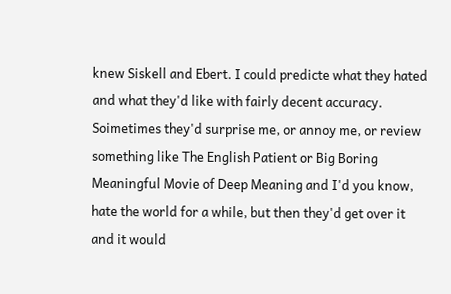knew Siskell and Ebert. I could predicte what they hated and what they'd like with fairly decent accuracy. Soimetimes they'd surprise me, or annoy me, or review something like The English Patient or Big Boring Meaningful Movie of Deep Meaning and I'd you know, hate the world for a while, but then they'd get over it and it would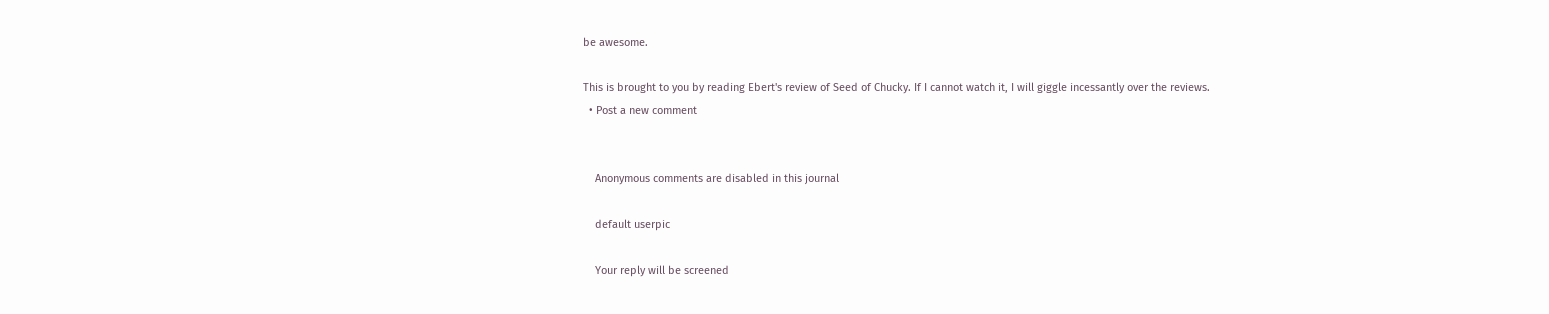be awesome.

This is brought to you by reading Ebert's review of Seed of Chucky. If I cannot watch it, I will giggle incessantly over the reviews.
  • Post a new comment


    Anonymous comments are disabled in this journal

    default userpic

    Your reply will be screened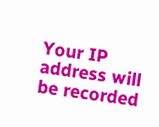Your IP address will be recorded